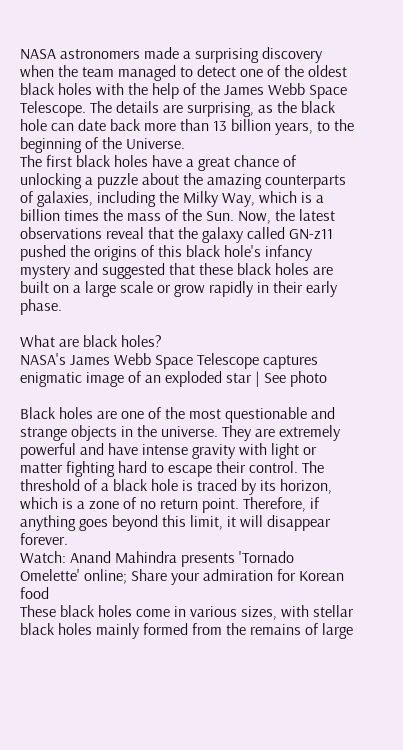NASA astronomers made a surprising discovery when the team managed to detect one of the oldest black holes with the help of the James Webb Space Telescope. The details are surprising, as the black hole can date back more than 13 billion years, to the beginning of the Universe.
The first black holes have a great chance of unlocking a puzzle about the amazing counterparts of galaxies, including the Milky Way, which is a billion times the mass of the Sun. Now, the latest observations reveal that the galaxy called GN-z11 pushed the origins of this black hole's infancy mystery and suggested that these black holes are built on a large scale or grow rapidly in their early phase.

What are black holes?
NASA's James Webb Space Telescope captures enigmatic image of an exploded star | See photo

Black holes are one of the most questionable and strange objects in the universe. They are extremely powerful and have intense gravity with light or matter fighting hard to escape their control. The threshold of a black hole is traced by its horizon, which is a zone of no return point. Therefore, if anything goes beyond this limit, it will disappear forever.
Watch: Anand Mahindra presents 'Tornado Omelette' online; Share your admiration for Korean food
These black holes come in various sizes, with stellar black holes mainly formed from the remains of large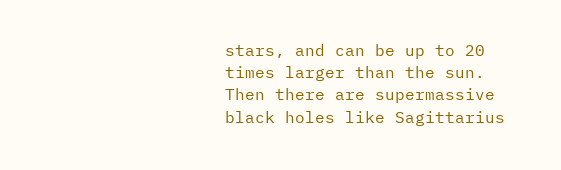stars, and can be up to 20 times larger than the sun. Then there are supermassive black holes like Sagittarius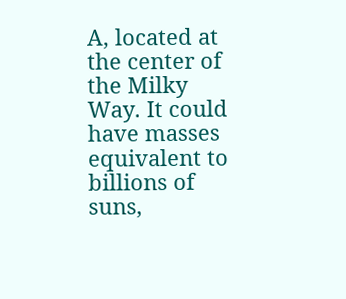A, located at the center of the Milky Way. It could have masses equivalent to billions of suns,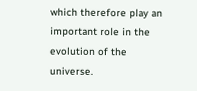which therefore play an important role in the evolution of the universe.